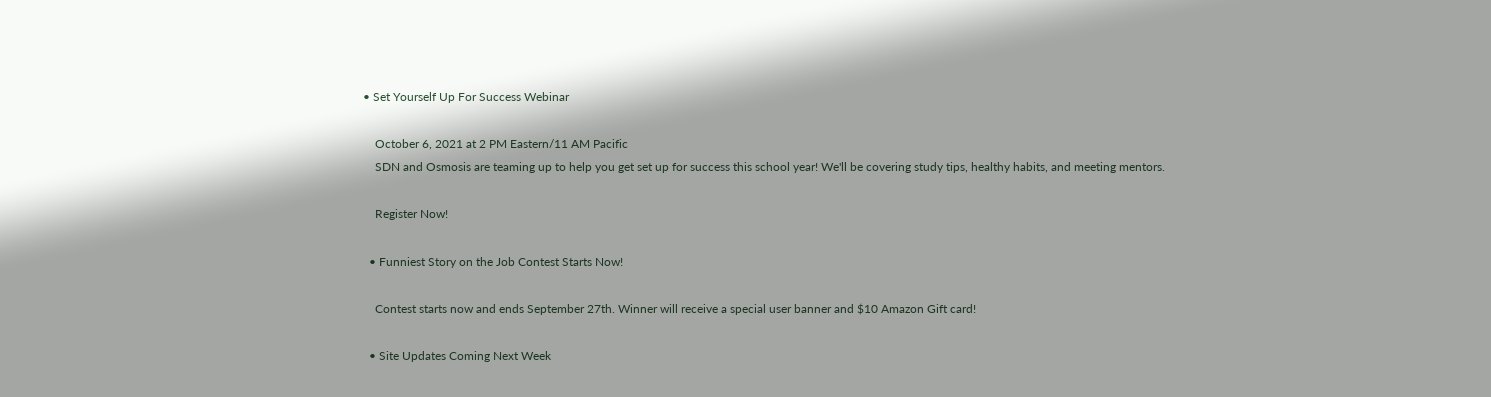• Set Yourself Up For Success Webinar

    October 6, 2021 at 2 PM Eastern/11 AM Pacific
    SDN and Osmosis are teaming up to help you get set up for success this school year! We'll be covering study tips, healthy habits, and meeting mentors.

    Register Now!

  • Funniest Story on the Job Contest Starts Now!

    Contest starts now and ends September 27th. Winner will receive a special user banner and $10 Amazon Gift card!

  • Site Updates Coming Next Week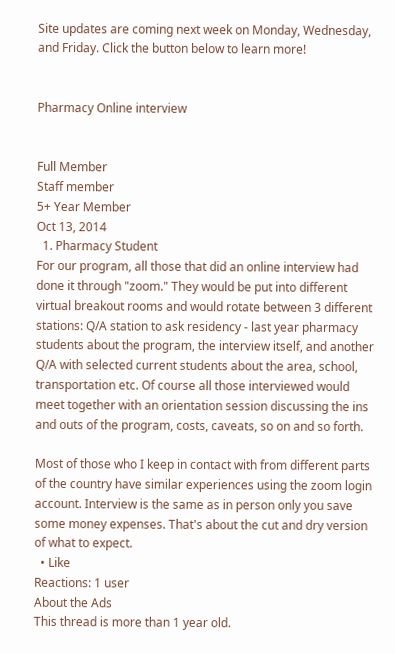Site updates are coming next week on Monday, Wednesday, and Friday. Click the button below to learn more!


Pharmacy Online interview


Full Member
Staff member
5+ Year Member
Oct 13, 2014
  1. Pharmacy Student
For our program, all those that did an online interview had done it through "zoom." They would be put into different virtual breakout rooms and would rotate between 3 different stations: Q/A station to ask residency - last year pharmacy students about the program, the interview itself, and another Q/A with selected current students about the area, school, transportation etc. Of course all those interviewed would meet together with an orientation session discussing the ins and outs of the program, costs, caveats, so on and so forth.

Most of those who I keep in contact with from different parts of the country have similar experiences using the zoom login account. Interview is the same as in person only you save some money expenses. That's about the cut and dry version of what to expect.
  • Like
Reactions: 1 user
About the Ads
This thread is more than 1 year old.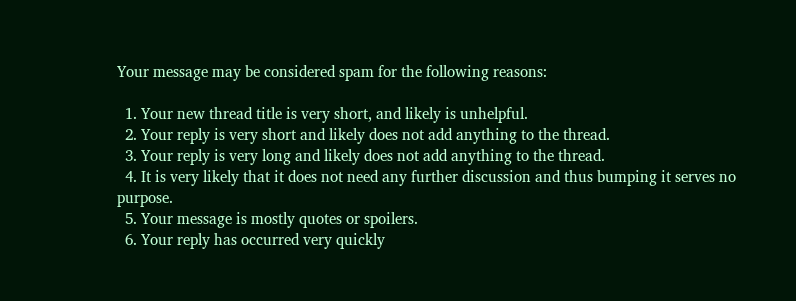Your message may be considered spam for the following reasons:

  1. Your new thread title is very short, and likely is unhelpful.
  2. Your reply is very short and likely does not add anything to the thread.
  3. Your reply is very long and likely does not add anything to the thread.
  4. It is very likely that it does not need any further discussion and thus bumping it serves no purpose.
  5. Your message is mostly quotes or spoilers.
  6. Your reply has occurred very quickly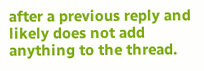after a previous reply and likely does not add anything to the thread.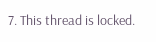7. This thread is locked.